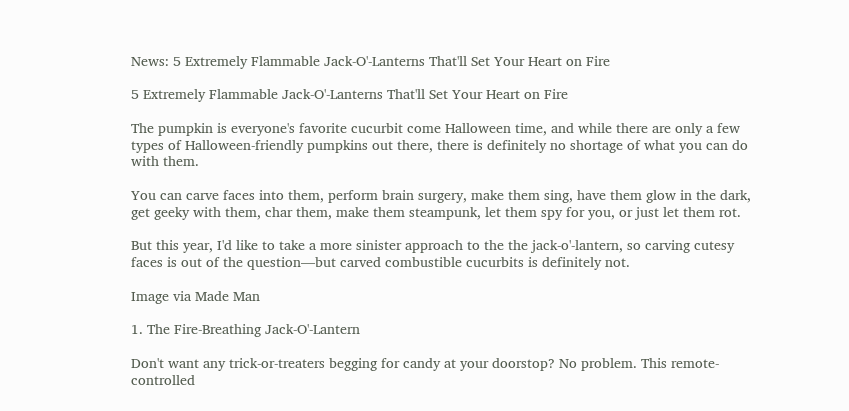News: 5 Extremely Flammable Jack-O'-Lanterns That'll Set Your Heart on Fire

5 Extremely Flammable Jack-O'-Lanterns That'll Set Your Heart on Fire

The pumpkin is everyone's favorite cucurbit come Halloween time, and while there are only a few types of Halloween-friendly pumpkins out there, there is definitely no shortage of what you can do with them.

You can carve faces into them, perform brain surgery, make them sing, have them glow in the dark, get geeky with them, char them, make them steampunk, let them spy for you, or just let them rot.

But this year, I'd like to take a more sinister approach to the the jack-o'-lantern, so carving cutesy faces is out of the question—but carved combustible cucurbits is definitely not.

Image via Made Man

1. The Fire-Breathing Jack-O'-Lantern

Don't want any trick-or-treaters begging for candy at your doorstop? No problem. This remote-controlled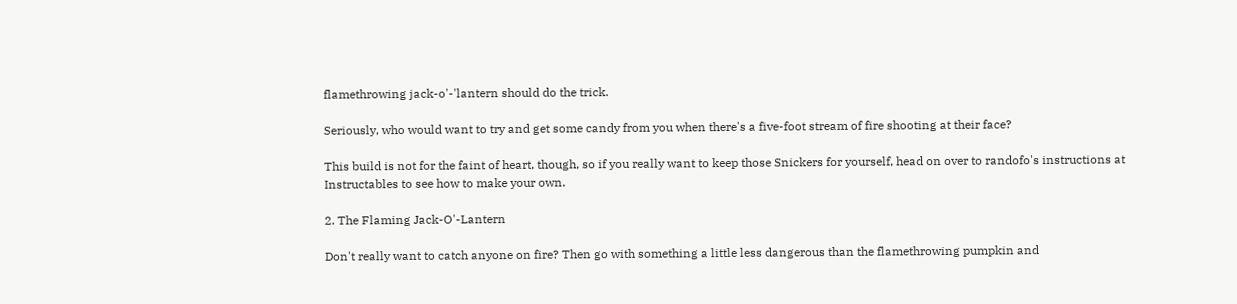flamethrowing jack-o'-'lantern should do the trick.

Seriously, who would want to try and get some candy from you when there's a five-foot stream of fire shooting at their face?

This build is not for the faint of heart, though, so if you really want to keep those Snickers for yourself, head on over to randofo's instructions at Instructables to see how to make your own.

2. The Flaming Jack-O'-Lantern

Don't really want to catch anyone on fire? Then go with something a little less dangerous than the flamethrowing pumpkin and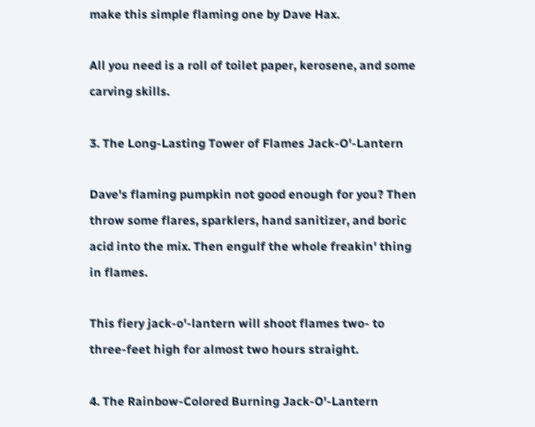make this simple flaming one by Dave Hax.

All you need is a roll of toilet paper, kerosene, and some carving skills.

3. The Long-Lasting Tower of Flames Jack-O'-Lantern

Dave's flaming pumpkin not good enough for you? Then throw some flares, sparklers, hand sanitizer, and boric acid into the mix. Then engulf the whole freakin' thing in flames.

This fiery jack-o'-lantern will shoot flames two- to three-feet high for almost two hours straight.

4. The Rainbow-Colored Burning Jack-O'-Lantern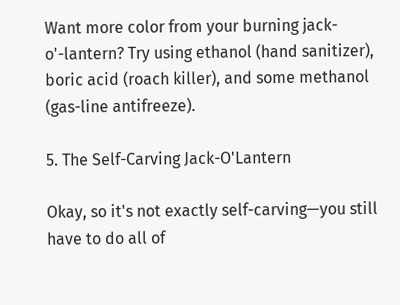Want more color from your burning jack-o'-lantern? Try using ethanol (hand sanitizer), boric acid (roach killer), and some methanol (gas-line antifreeze).

5. The Self-Carving Jack-O'Lantern

Okay, so it's not exactly self-carving—you still have to do all of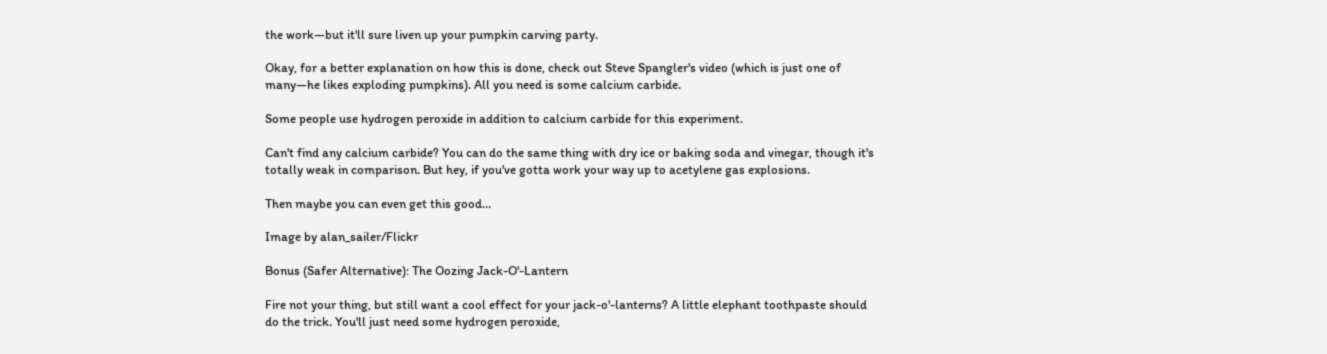the work—but it'll sure liven up your pumpkin carving party.

Okay, for a better explanation on how this is done, check out Steve Spangler's video (which is just one of many—he likes exploding pumpkins). All you need is some calcium carbide.

Some people use hydrogen peroxide in addition to calcium carbide for this experiment.

Can't find any calcium carbide? You can do the same thing with dry ice or baking soda and vinegar, though it's totally weak in comparison. But hey, if you've gotta work your way up to acetylene gas explosions.

Then maybe you can even get this good...

Image by alan_sailer/Flickr

Bonus (Safer Alternative): The Oozing Jack-O'-Lantern

Fire not your thing, but still want a cool effect for your jack-o'-lanterns? A little elephant toothpaste should do the trick. You'll just need some hydrogen peroxide,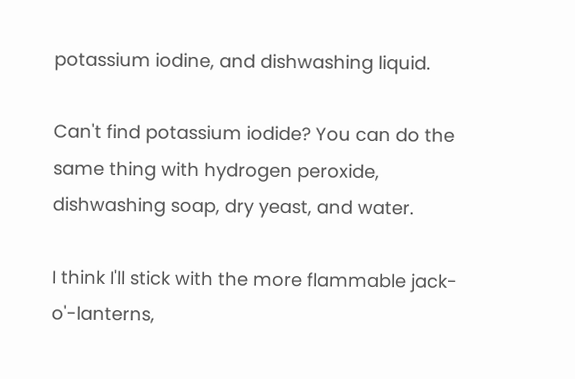potassium iodine, and dishwashing liquid.

Can't find potassium iodide? You can do the same thing with hydrogen peroxide, dishwashing soap, dry yeast, and water.

I think I'll stick with the more flammable jack-o'-lanterns,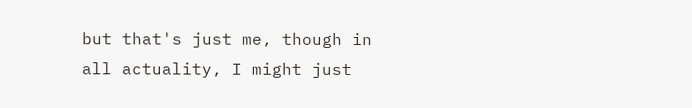but that's just me, though in all actuality, I might just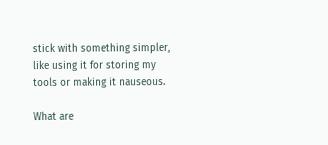stick with something simpler, like using it for storing my tools or making it nauseous.

What are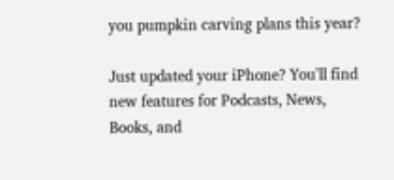you pumpkin carving plans this year?

Just updated your iPhone? You'll find new features for Podcasts, News, Books, and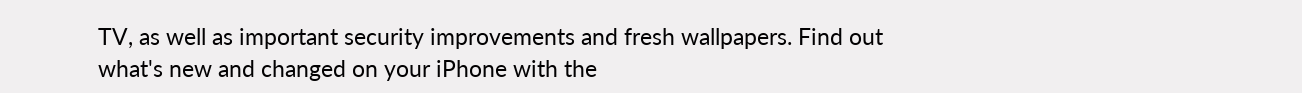TV, as well as important security improvements and fresh wallpapers. Find out what's new and changed on your iPhone with the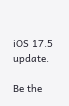iOS 17.5 update.

Be the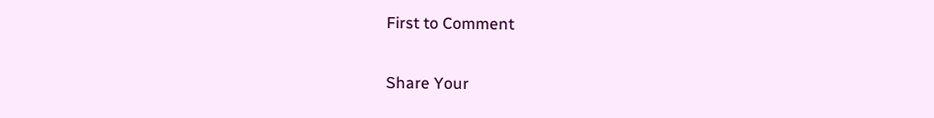First to Comment

Share Your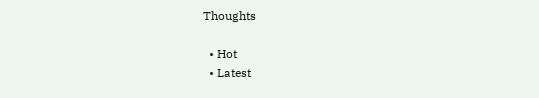Thoughts

  • Hot
  • Latest